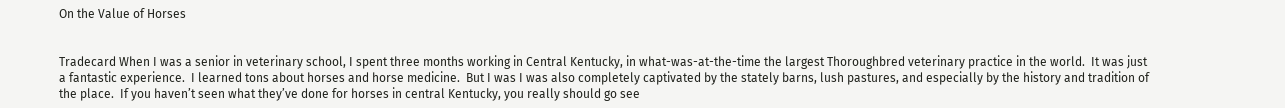On the Value of Horses


Tradecard When I was a senior in veterinary school, I spent three months working in Central Kentucky, in what-was-at-the-time the largest Thoroughbred veterinary practice in the world.  It was just a fantastic experience.  I learned tons about horses and horse medicine.  But I was I was also completely captivated by the stately barns, lush pastures, and especially by the history and tradition of the place.  If you haven’t seen what they’ve done for horses in central Kentucky, you really should go see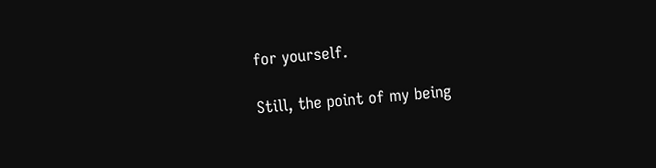for yourself.

Still, the point of my being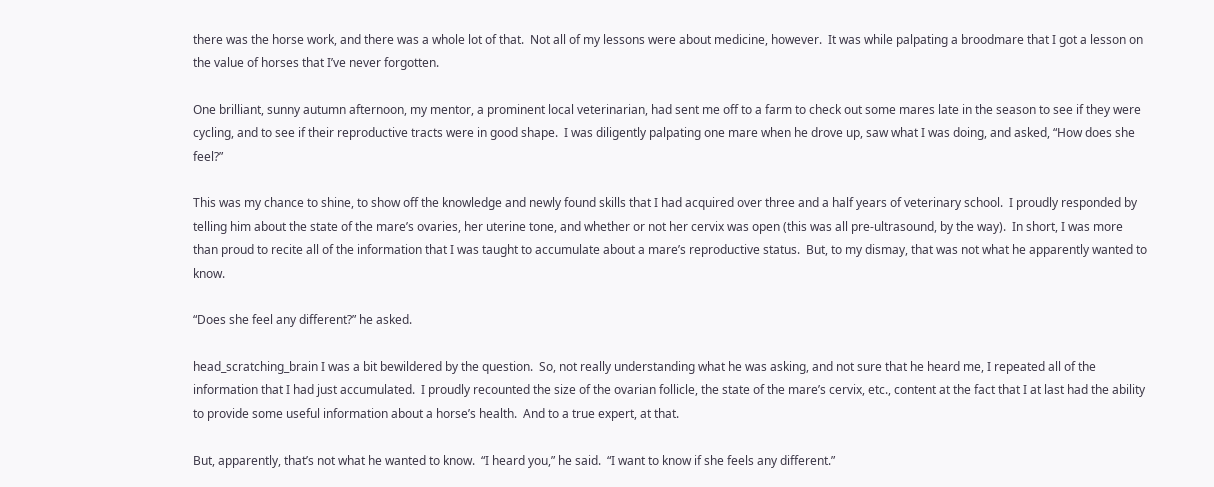there was the horse work, and there was a whole lot of that.  Not all of my lessons were about medicine, however.  It was while palpating a broodmare that I got a lesson on the value of horses that I’ve never forgotten.

One brilliant, sunny autumn afternoon, my mentor, a prominent local veterinarian, had sent me off to a farm to check out some mares late in the season to see if they were cycling, and to see if their reproductive tracts were in good shape.  I was diligently palpating one mare when he drove up, saw what I was doing, and asked, “How does she feel?”

This was my chance to shine, to show off the knowledge and newly found skills that I had acquired over three and a half years of veterinary school.  I proudly responded by telling him about the state of the mare’s ovaries, her uterine tone, and whether or not her cervix was open (this was all pre-ultrasound, by the way).  In short, I was more than proud to recite all of the information that I was taught to accumulate about a mare’s reproductive status.  But, to my dismay, that was not what he apparently wanted to know.

“Does she feel any different?” he asked.

head_scratching_brain I was a bit bewildered by the question.  So, not really understanding what he was asking, and not sure that he heard me, I repeated all of the information that I had just accumulated.  I proudly recounted the size of the ovarian follicle, the state of the mare’s cervix, etc., content at the fact that I at last had the ability to provide some useful information about a horse’s health.  And to a true expert, at that.

But, apparently, that’s not what he wanted to know.  “I heard you,” he said.  “I want to know if she feels any different.”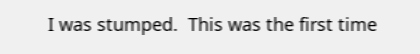I was stumped.  This was the first time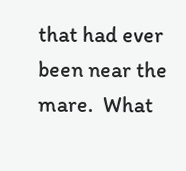that had ever been near the mare.  What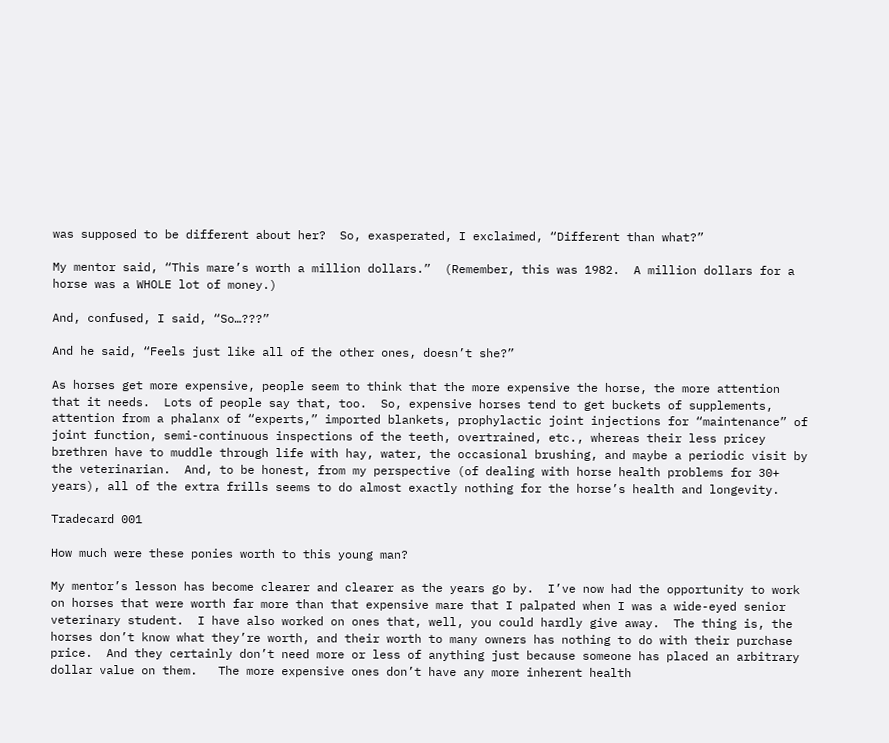was supposed to be different about her?  So, exasperated, I exclaimed, “Different than what?”

My mentor said, “This mare’s worth a million dollars.”  (Remember, this was 1982.  A million dollars for a horse was a WHOLE lot of money.)

And, confused, I said, “So…???”

And he said, “Feels just like all of the other ones, doesn’t she?”

As horses get more expensive, people seem to think that the more expensive the horse, the more attention that it needs.  Lots of people say that, too.  So, expensive horses tend to get buckets of supplements, attention from a phalanx of “experts,” imported blankets, prophylactic joint injections for “maintenance” of joint function, semi-continuous inspections of the teeth, overtrained, etc., whereas their less pricey brethren have to muddle through life with hay, water, the occasional brushing, and maybe a periodic visit by the veterinarian.  And, to be honest, from my perspective (of dealing with horse health problems for 30+ years), all of the extra frills seems to do almost exactly nothing for the horse’s health and longevity.

Tradecard 001

How much were these ponies worth to this young man?

My mentor’s lesson has become clearer and clearer as the years go by.  I’ve now had the opportunity to work on horses that were worth far more than that expensive mare that I palpated when I was a wide-eyed senior veterinary student.  I have also worked on ones that, well, you could hardly give away.  The thing is, the horses don’t know what they’re worth, and their worth to many owners has nothing to do with their purchase price.  And they certainly don’t need more or less of anything just because someone has placed an arbitrary dollar value on them.   The more expensive ones don’t have any more inherent health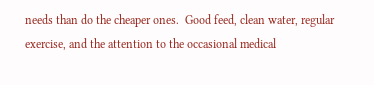needs than do the cheaper ones.  Good feed, clean water, regular exercise, and the attention to the occasional medical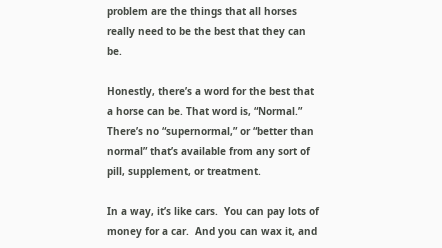problem are the things that all horses really need to be the best that they can be.

Honestly, there’s a word for the best that a horse can be. That word is, “Normal.”  There’s no “supernormal,” or “better than normal” that’s available from any sort of pill, supplement, or treatment.

In a way, it’s like cars.  You can pay lots of money for a car.  And you can wax it, and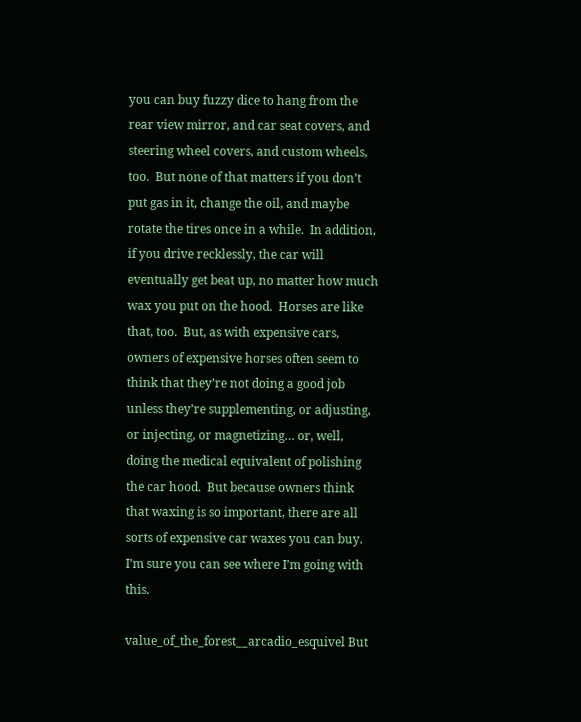you can buy fuzzy dice to hang from the rear view mirror, and car seat covers, and steering wheel covers, and custom wheels, too.  But none of that matters if you don’t put gas in it, change the oil, and maybe rotate the tires once in a while.  In addition, if you drive recklessly, the car will eventually get beat up, no matter how much wax you put on the hood.  Horses are like that, too.  But, as with expensive cars, owners of expensive horses often seem to think that they’re not doing a good job unless they’re supplementing, or adjusting, or injecting, or magnetizing… or, well, doing the medical equivalent of polishing the car hood.  But because owners think that waxing is so important, there are all sorts of expensive car waxes you can buy.  I’m sure you can see where I’m going with this.

value_of_the_forest__arcadio_esquivel But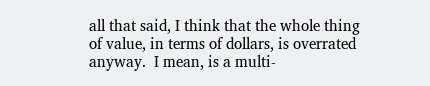all that said, I think that the whole thing of value, in terms of dollars, is overrated anyway.  I mean, is a multi-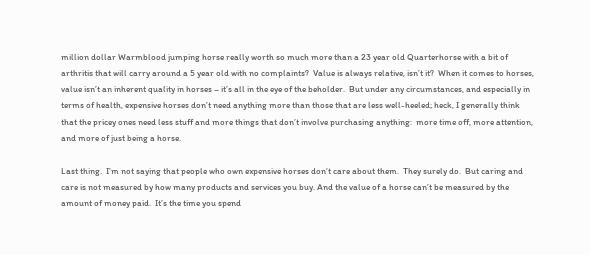million dollar Warmblood jumping horse really worth so much more than a 23 year old Quarterhorse with a bit of arthritis that will carry around a 5 year old with no complaints?  Value is always relative, isn’t it?  When it comes to horses, value isn’t an inherent quality in horses – it’s all in the eye of the beholder.  But under any circumstances, and especially in terms of health, expensive horses don’t need anything more than those that are less well-heeled; heck, I generally think that the pricey ones need less stuff and more things that don’t involve purchasing anything:  more time off, more attention, and more of just being a horse.

Last thing.  I’m not saying that people who own expensive horses don’t care about them.  They surely do.  But caring and care is not measured by how many products and services you buy. And the value of a horse can’t be measured by the amount of money paid.  It’s the time you spend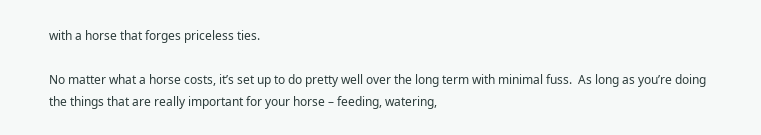with a horse that forges priceless ties.

No matter what a horse costs, it’s set up to do pretty well over the long term with minimal fuss.  As long as you’re doing the things that are really important for your horse – feeding, watering,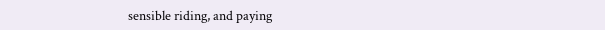sensible riding, and paying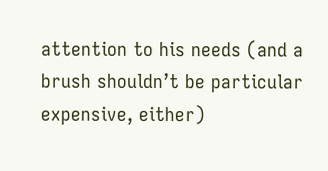attention to his needs (and a brush shouldn’t be particular expensive, either)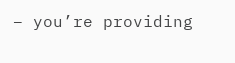– you’re providing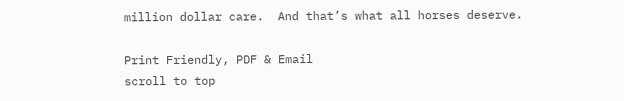million dollar care.  And that’s what all horses deserve.

Print Friendly, PDF & Email
scroll to top